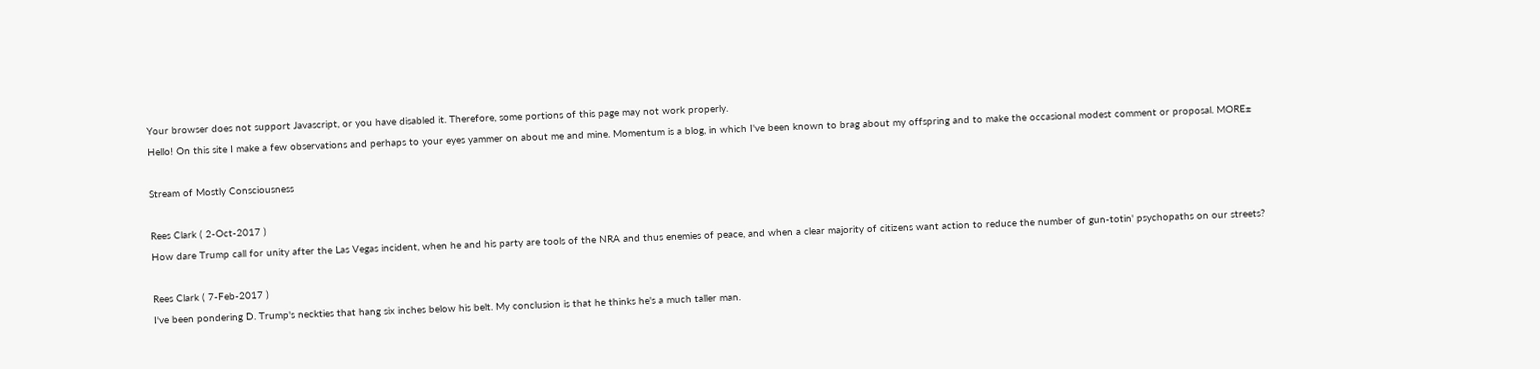Your browser does not support Javascript, or you have disabled it. Therefore, some portions of this page may not work properly.
Hello! On this site I make a few observations and perhaps to your eyes yammer on about me and mine. Momentum is a blog, in which I've been known to brag about my offspring and to make the occasional modest comment or proposal. MORE±

Stream of Mostly Consciousness

Rees Clark ( 2-Oct-2017 )
How dare Trump call for unity after the Las Vegas incident, when he and his party are tools of the NRA and thus enemies of peace, and when a clear majority of citizens want action to reduce the number of gun-totin' psychopaths on our streets?

Rees Clark ( 7-Feb-2017 )
I've been pondering D. Trump's neckties that hang six inches below his belt. My conclusion is that he thinks he's a much taller man.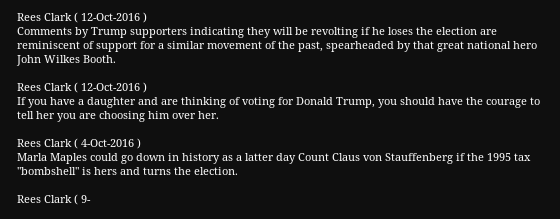Rees Clark ( 12-Oct-2016 )
Comments by Trump supporters indicating they will be revolting if he loses the election are reminiscent of support for a similar movement of the past, spearheaded by that great national hero John Wilkes Booth.

Rees Clark ( 12-Oct-2016 )
If you have a daughter and are thinking of voting for Donald Trump, you should have the courage to tell her you are choosing him over her.

Rees Clark ( 4-Oct-2016 )
Marla Maples could go down in history as a latter day Count Claus von Stauffenberg if the 1995 tax "bombshell" is hers and turns the election.

Rees Clark ( 9-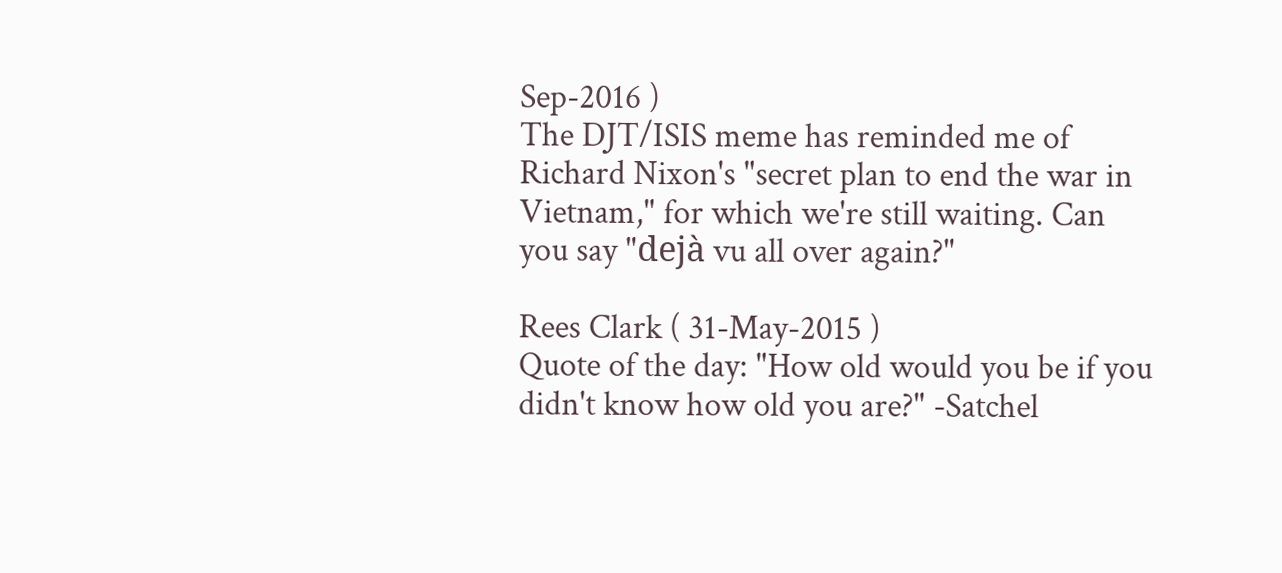Sep-2016 )
The DJT/ISIS meme has reminded me of Richard Nixon's "secret plan to end the war in Vietnam," for which we're still waiting. Can you say "dejà vu all over again?"

Rees Clark ( 31-May-2015 )
Quote of the day: "How old would you be if you didn't know how old you are?" -Satchel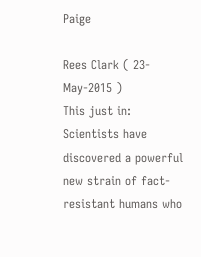Paige

Rees Clark ( 23-May-2015 )
This just in: Scientists have discovered a powerful new strain of fact-resistant humans who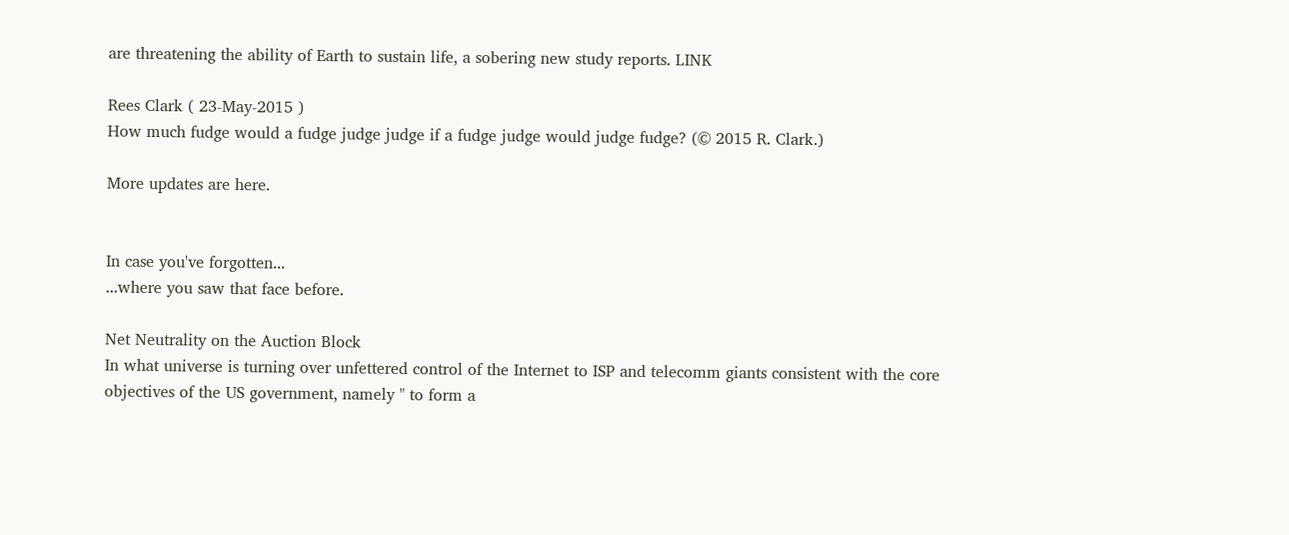are threatening the ability of Earth to sustain life, a sobering new study reports. LINK

Rees Clark ( 23-May-2015 )
How much fudge would a fudge judge judge if a fudge judge would judge fudge? (© 2015 R. Clark.)

More updates are here.


In case you've forgotten...
...where you saw that face before.

Net Neutrality on the Auction Block
In what universe is turning over unfettered control of the Internet to ISP and telecomm giants consistent with the core objectives of the US government, namely " to form a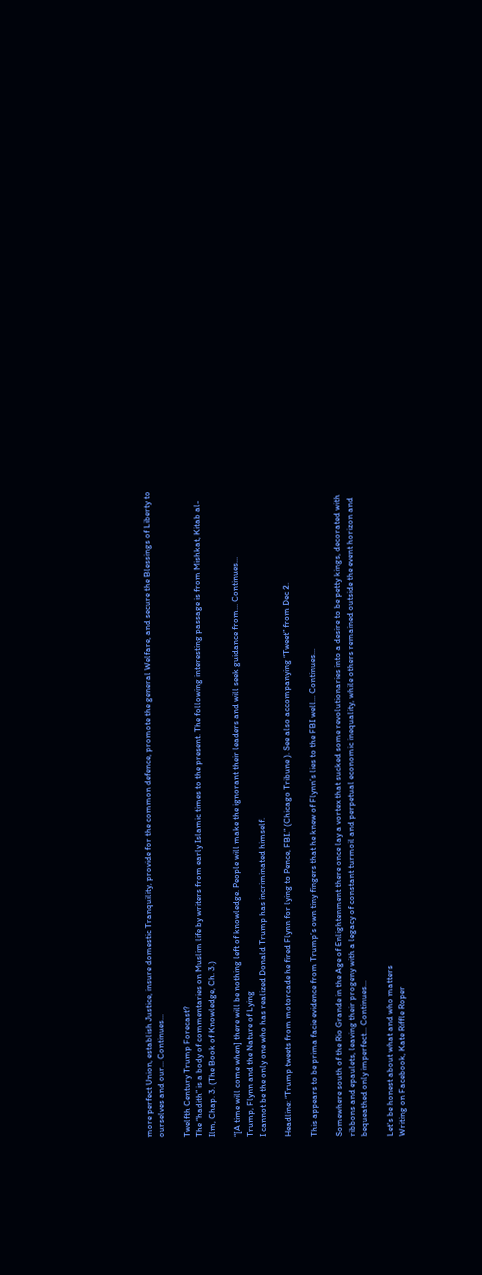more perfect Union, establish Justice, insure domestic Tranquility, provide for the common defence, promote the general Welfare, and secure the Blessings of Liberty to ourselves and our... Continues...

Twelfth Century Trump Forecast?
The “hadith” is a body of commentaries on Muslim life by writers from early Islamic times to the present. The following interesting passage is from Mishkat, Kitab al-Ilm, Chap. 3. (The Book of Knowledge, Ch. 3.)

“[A time will come when] there will be nothing left of knowledge. People will make the ignorant their leaders and will seek guidance from... Continues...
Trump, Flynn and the Nature of Lying
I cannot be the only one who has realized Donald Trump has incriminated himself.

Headline: “Trump tweets from motorcade he fired Flynn for lying to Pence, FBI.” (Chicago Tribune ). See also accompanying “Tweet” from Dec 2.

This appears to be prima facie evidence from Trump’s own tiny fingers that he knew of Flynn’s lies to the FBI well... Continues...

Somewhere south of the Rio Grande in the Age of Enlightenment there once lay a vortex that sucked some revolutionaries into a desire to be petty kings, decorated with ribbons and epaulets, leaving their progeny with a legacy of constant turmoil and perpetual economic inequality, while others remained outside the event horizon and bequeathed only imperfect... Continues...

Let's be honest about what and who matters
Writing on Facebook, Kate Riffle Roper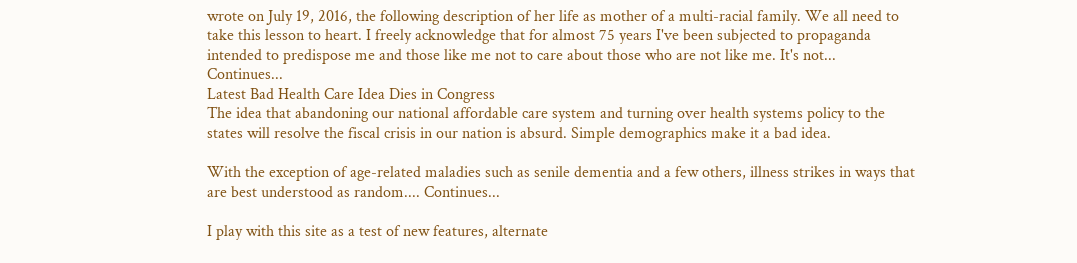wrote on July 19, 2016, the following description of her life as mother of a multi-racial family. We all need to take this lesson to heart. I freely acknowledge that for almost 75 years I've been subjected to propaganda intended to predispose me and those like me not to care about those who are not like me. It's not... Continues...
Latest Bad Health Care Idea Dies in Congress
The idea that abandoning our national affordable care system and turning over health systems policy to the states will resolve the fiscal crisis in our nation is absurd. Simple demographics make it a bad idea.

With the exception of age-related maladies such as senile dementia and a few others, illness strikes in ways that are best understood as random.... Continues...

I play with this site as a test of new features, alternate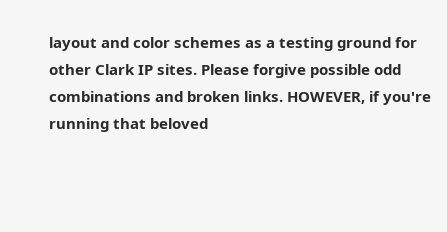layout and color schemes as a testing ground for other Clark IP sites. Please forgive possible odd combinations and broken links. HOWEVER, if you're running that beloved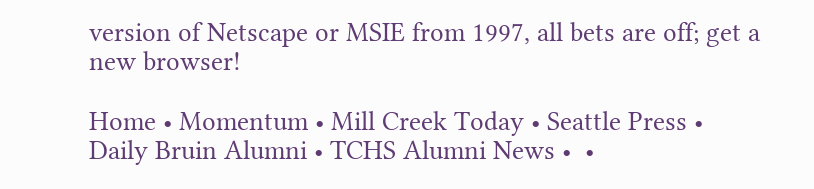version of Netscape or MSIE from 1997, all bets are off; get a new browser!

Home • Momentum • Mill Creek Today • Seattle Press • Daily Bruin Alumni • TCHS Alumni News •  •